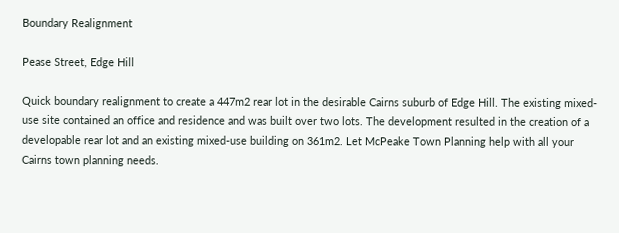Boundary Realignment

Pease Street, Edge Hill

Quick boundary realignment to create a 447m2 rear lot in the desirable Cairns suburb of Edge Hill. The existing mixed-use site contained an office and residence and was built over two lots. The development resulted in the creation of a developable rear lot and an existing mixed-use building on 361m2. Let McPeake Town Planning help with all your Cairns town planning needs.